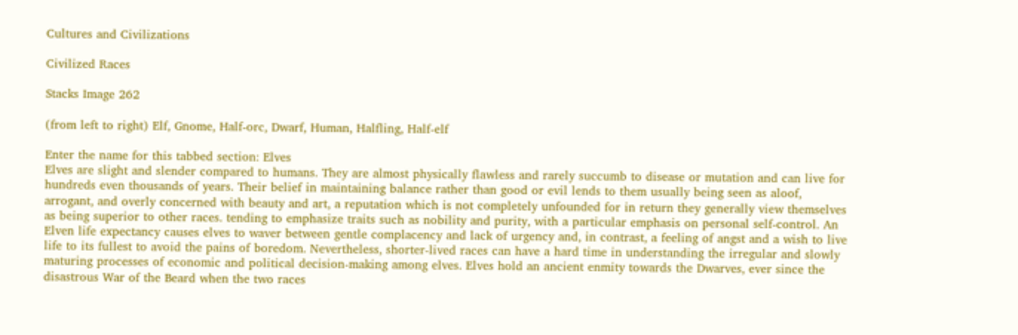Cultures and Civilizations

Civilized Races

Stacks Image 262

(from left to right) Elf, Gnome, Half-orc, Dwarf, Human, Halfling, Half-elf

Enter the name for this tabbed section: Elves
Elves are slight and slender compared to humans. They are almost physically flawless and rarely succumb to disease or mutation and can live for hundreds even thousands of years. Their belief in maintaining balance rather than good or evil lends to them usually being seen as aloof, arrogant, and overly concerned with beauty and art, a reputation which is not completely unfounded for in return they generally view themselves as being superior to other races. tending to emphasize traits such as nobility and purity, with a particular emphasis on personal self-control. An Elven life expectancy causes elves to waver between gentle complacency and lack of urgency and, in contrast, a feeling of angst and a wish to live life to its fullest to avoid the pains of boredom. Nevertheless, shorter-lived races can have a hard time in understanding the irregular and slowly maturing processes of economic and political decision-making among elves. Elves hold an ancient enmity towards the Dwarves, ever since the disastrous War of the Beard when the two races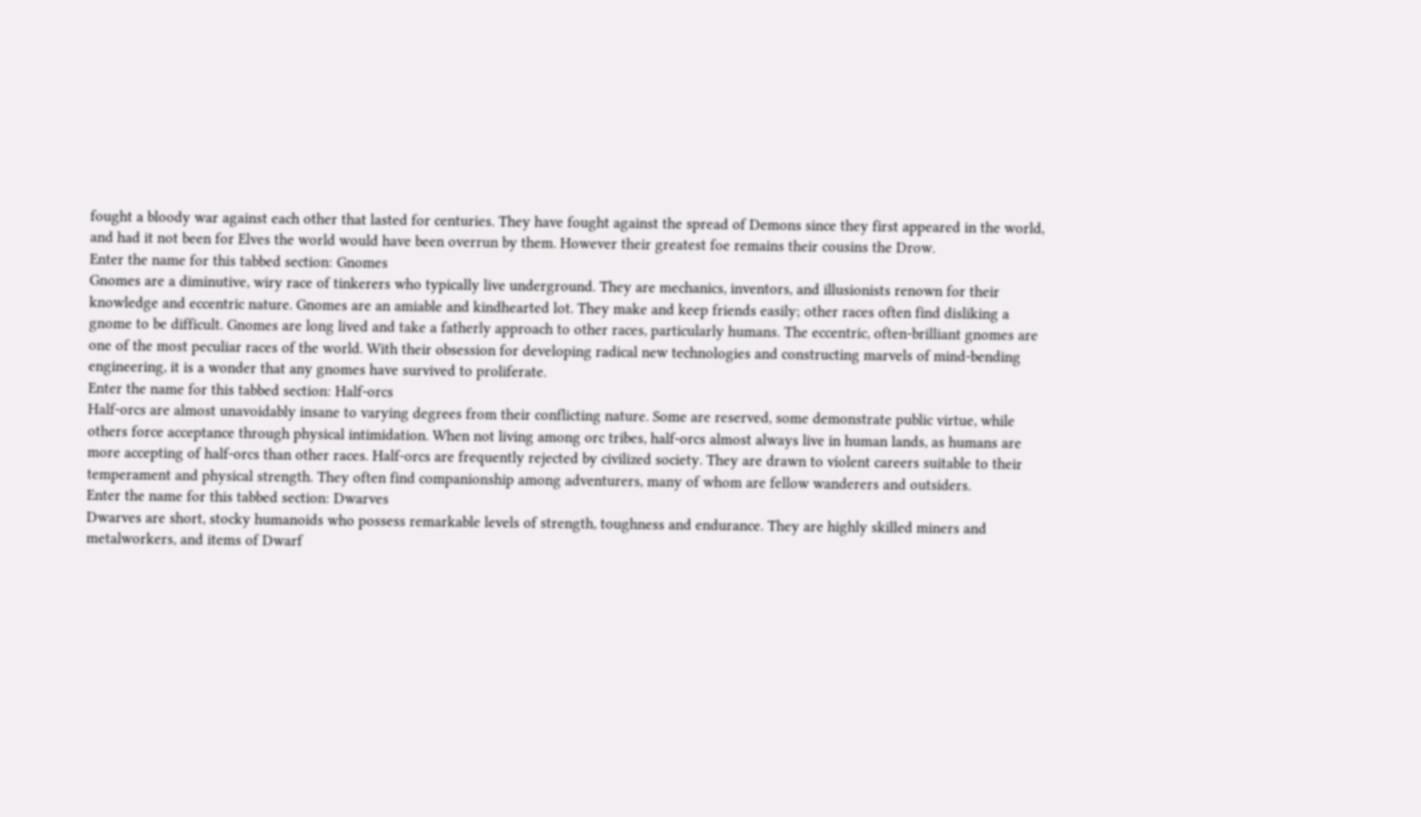fought a bloody war against each other that lasted for centuries. They have fought against the spread of Demons since they first appeared in the world, and had it not been for Elves the world would have been overrun by them. However their greatest foe remains their cousins the Drow.
Enter the name for this tabbed section: Gnomes
Gnomes are a diminutive, wiry race of tinkerers who typically live underground. They are mechanics, inventors, and illusionists renown for their knowledge and eccentric nature. Gnomes are an amiable and kindhearted lot. They make and keep friends easily; other races often find disliking a gnome to be difficult. Gnomes are long lived and take a fatherly approach to other races, particularly humans. The eccentric, often-brilliant gnomes are one of the most peculiar races of the world. With their obsession for developing radical new technologies and constructing marvels of mind-bending engineering, it is a wonder that any gnomes have survived to proliferate.
Enter the name for this tabbed section: Half-orcs
Half-orcs are almost unavoidably insane to varying degrees from their conflicting nature. Some are reserved, some demonstrate public virtue, while others force acceptance through physical intimidation. When not living among orc tribes, half-orcs almost always live in human lands, as humans are more accepting of half-orcs than other races. Half-orcs are frequently rejected by civilized society. They are drawn to violent careers suitable to their temperament and physical strength. They often find companionship among adventurers, many of whom are fellow wanderers and outsiders.
Enter the name for this tabbed section: Dwarves
Dwarves are short, stocky humanoids who possess remarkable levels of strength, toughness and endurance. They are highly skilled miners and metalworkers, and items of Dwarf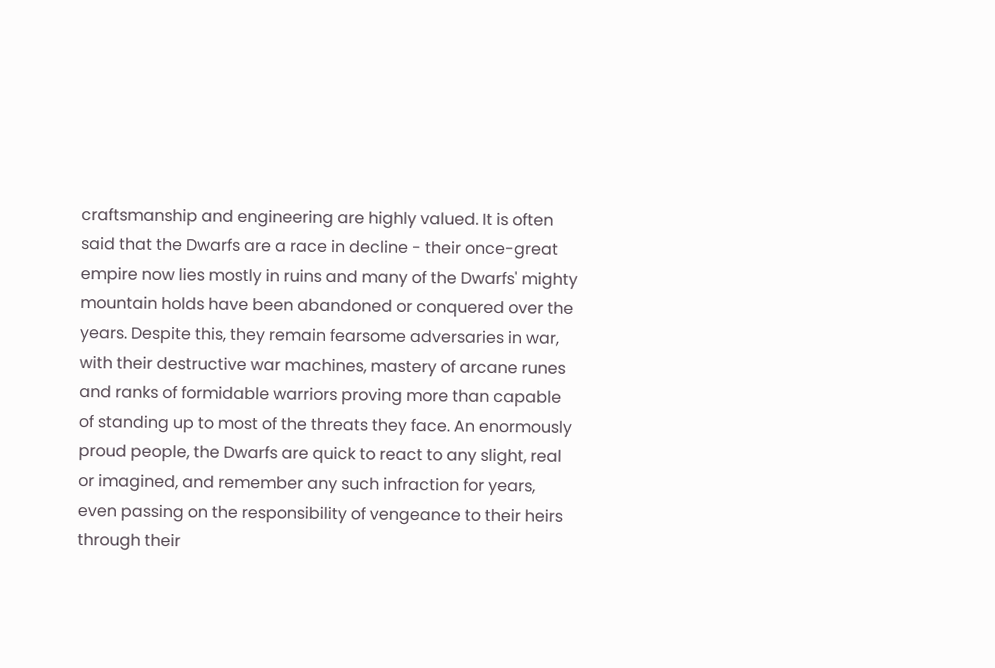craftsmanship and engineering are highly valued. It is often said that the Dwarfs are a race in decline - their once-great empire now lies mostly in ruins and many of the Dwarfs' mighty mountain holds have been abandoned or conquered over the years. Despite this, they remain fearsome adversaries in war, with their destructive war machines, mastery of arcane runes and ranks of formidable warriors proving more than capable of standing up to most of the threats they face. An enormously proud people, the Dwarfs are quick to react to any slight, real or imagined, and remember any such infraction for years, even passing on the responsibility of vengeance to their heirs through their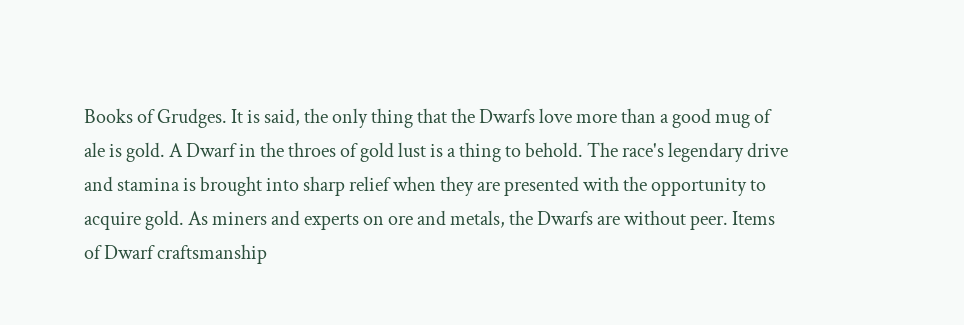Books of Grudges. It is said, the only thing that the Dwarfs love more than a good mug of ale is gold. A Dwarf in the throes of gold lust is a thing to behold. The race's legendary drive and stamina is brought into sharp relief when they are presented with the opportunity to acquire gold. As miners and experts on ore and metals, the Dwarfs are without peer. Items of Dwarf craftsmanship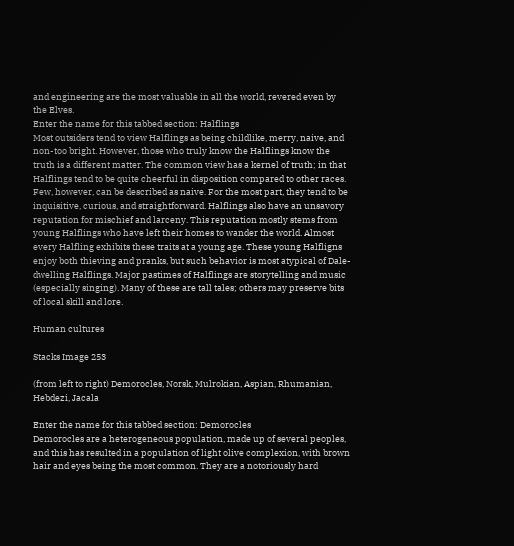and engineering are the most valuable in all the world, revered even by the Elves.
Enter the name for this tabbed section: Halflings
Most outsiders tend to view Halflings as being childlike, merry, naive, and non-too bright. However, those who truly know the Halflings know the truth is a different matter. The common view has a kernel of truth; in that Halflings tend to be quite cheerful in disposition compared to other races. Few, however, can be described as naive. For the most part, they tend to be inquisitive, curious, and straightforward. Halflings also have an unsavory reputation for mischief and larceny. This reputation mostly stems from young Halflings who have left their homes to wander the world. Almost every Halfling exhibits these traits at a young age. These young Halfligns enjoy both thieving and pranks, but such behavior is most atypical of Dale-dwelling Halflings. Major pastimes of Halflings are storytelling and music (especially singing). Many of these are tall tales; others may preserve bits of local skill and lore.

Human cultures

Stacks Image 253

(from left to right) Demorocles, Norsk, Mulrokian, Aspian, Rhumanian, Hebdezi, Jacala

Enter the name for this tabbed section: Demorocles
Demorocles are a heterogeneous population, made up of several peoples, and this has resulted in a population of light olive complexion, with brown hair and eyes being the most common. They are a notoriously hard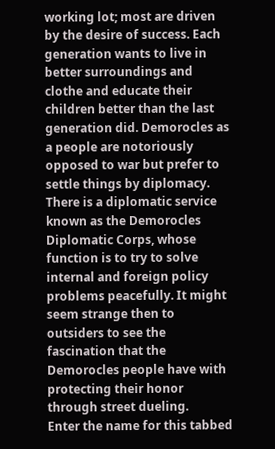working lot; most are driven by the desire of success. Each generation wants to live in better surroundings and clothe and educate their children better than the last generation did. Demorocles as a people are notoriously opposed to war but prefer to settle things by diplomacy. There is a diplomatic service known as the Demorocles Diplomatic Corps, whose function is to try to solve internal and foreign policy problems peacefully. It might seem strange then to outsiders to see the fascination that the Demorocles people have with protecting their honor through street dueling.
Enter the name for this tabbed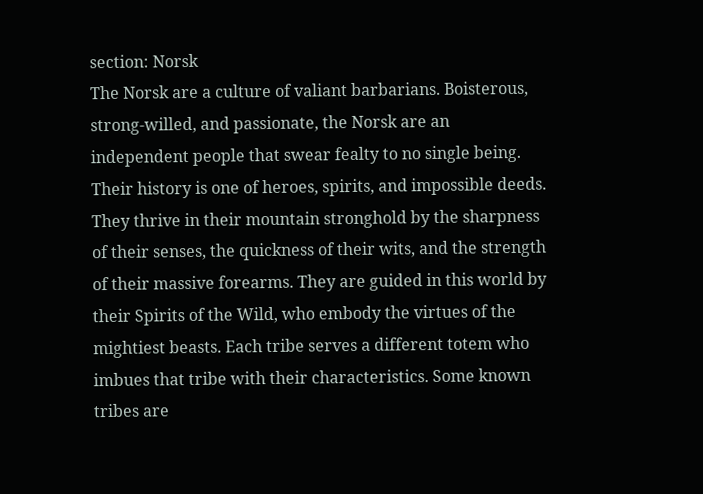section: Norsk
The Norsk are a culture of valiant barbarians. Boisterous, strong-willed, and passionate, the Norsk are an independent people that swear fealty to no single being. Their history is one of heroes, spirits, and impossible deeds. They thrive in their mountain stronghold by the sharpness of their senses, the quickness of their wits, and the strength of their massive forearms. They are guided in this world by their Spirits of the Wild, who embody the virtues of the mightiest beasts. Each tribe serves a different totem who imbues that tribe with their characteristics. Some known tribes are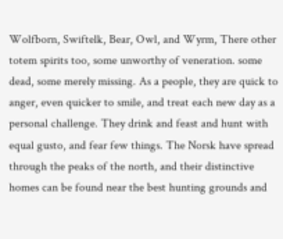Wolfborn, Swiftelk, Bear, Owl, and Wyrm, There other totem spirits too, some unworthy of veneration. some dead, some merely missing. As a people, they are quick to anger, even quicker to smile, and treat each new day as a personal challenge. They drink and feast and hunt with equal gusto, and fear few things. The Norsk have spread through the peaks of the north, and their distinctive homes can be found near the best hunting grounds and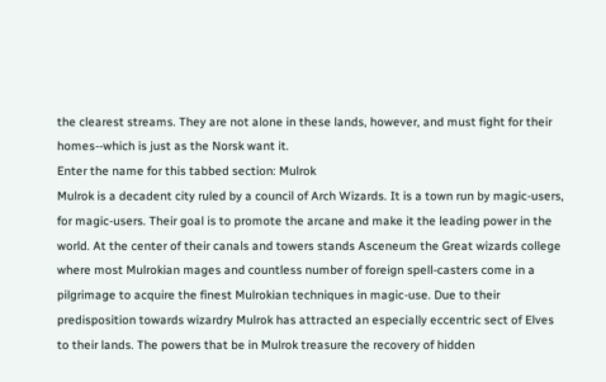the clearest streams. They are not alone in these lands, however, and must fight for their homes--which is just as the Norsk want it.
Enter the name for this tabbed section: Mulrok
Mulrok is a decadent city ruled by a council of Arch Wizards. It is a town run by magic-users, for magic-users. Their goal is to promote the arcane and make it the leading power in the world. At the center of their canals and towers stands Asceneum the Great wizards college where most Mulrokian mages and countless number of foreign spell-casters come in a pilgrimage to acquire the finest Mulrokian techniques in magic-use. Due to their predisposition towards wizardry Mulrok has attracted an especially eccentric sect of Elves to their lands. The powers that be in Mulrok treasure the recovery of hidden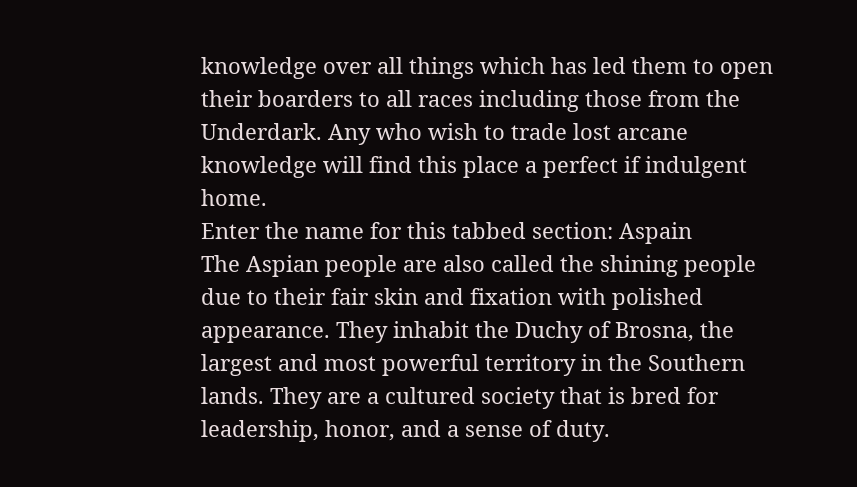knowledge over all things which has led them to open their boarders to all races including those from the Underdark. Any who wish to trade lost arcane knowledge will find this place a perfect if indulgent home.
Enter the name for this tabbed section: Aspain
The Aspian people are also called the shining people due to their fair skin and fixation with polished appearance. They inhabit the Duchy of Brosna, the largest and most powerful territory in the Southern lands. They are a cultured society that is bred for leadership, honor, and a sense of duty.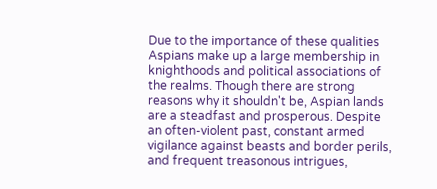Due to the importance of these qualities Aspians make up a large membership in knighthoods and political associations of the realms. Though there are strong reasons why it shouldn't be, Aspian lands are a steadfast and prosperous. Despite an often-violent past, constant armed vigilance against beasts and border perils, and frequent treasonous intrigues,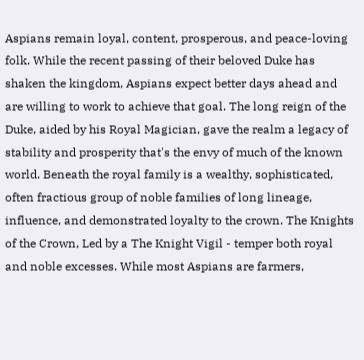Aspians remain loyal, content, prosperous, and peace-loving folk. While the recent passing of their beloved Duke has shaken the kingdom, Aspians expect better days ahead and are willing to work to achieve that goal. The long reign of the Duke, aided by his Royal Magician, gave the realm a legacy of stability and prosperity that's the envy of much of the known world. Beneath the royal family is a wealthy, sophisticated, often fractious group of noble families of long lineage, influence, and demonstrated loyalty to the crown. The Knights of the Crown, Led by a The Knight Vigil - temper both royal and noble excesses. While most Aspians are farmers,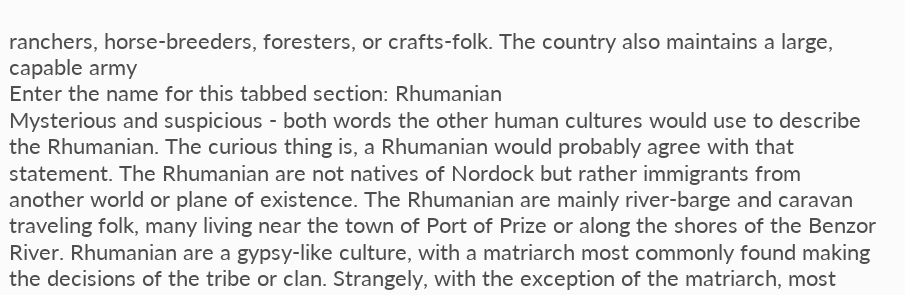ranchers, horse-breeders, foresters, or crafts-folk. The country also maintains a large, capable army
Enter the name for this tabbed section: Rhumanian
Mysterious and suspicious - both words the other human cultures would use to describe the Rhumanian. The curious thing is, a Rhumanian would probably agree with that statement. The Rhumanian are not natives of Nordock but rather immigrants from another world or plane of existence. The Rhumanian are mainly river-barge and caravan traveling folk, many living near the town of Port of Prize or along the shores of the Benzor River. Rhumanian are a gypsy-like culture, with a matriarch most commonly found making the decisions of the tribe or clan. Strangely, with the exception of the matriarch, most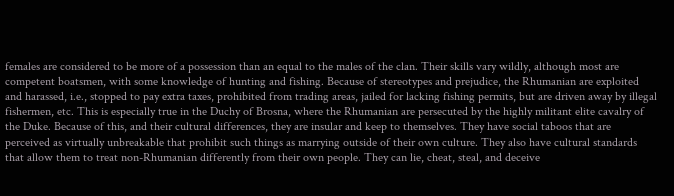females are considered to be more of a possession than an equal to the males of the clan. Their skills vary wildly, although most are competent boatsmen, with some knowledge of hunting and fishing. Because of stereotypes and prejudice, the Rhumanian are exploited and harassed, i.e., stopped to pay extra taxes, prohibited from trading areas, jailed for lacking fishing permits, but are driven away by illegal fishermen, etc. This is especially true in the Duchy of Brosna, where the Rhumanian are persecuted by the highly militant elite cavalry of the Duke. Because of this, and their cultural differences, they are insular and keep to themselves. They have social taboos that are perceived as virtually unbreakable that prohibit such things as marrying outside of their own culture. They also have cultural standards that allow them to treat non-Rhumanian differently from their own people. They can lie, cheat, steal, and deceive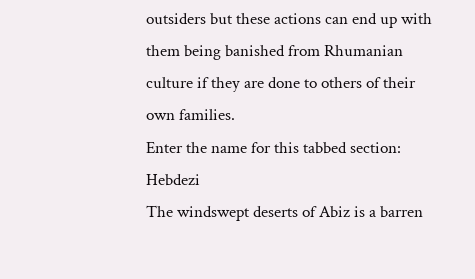outsiders but these actions can end up with them being banished from Rhumanian culture if they are done to others of their own families.
Enter the name for this tabbed section: Hebdezi
The windswept deserts of Abiz is a barren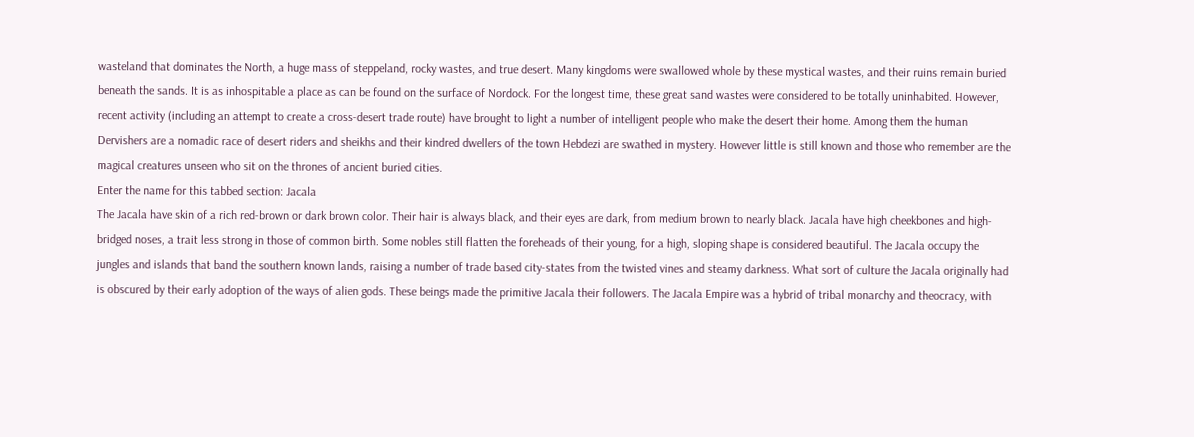wasteland that dominates the North, a huge mass of steppeland, rocky wastes, and true desert. Many kingdoms were swallowed whole by these mystical wastes, and their ruins remain buried beneath the sands. It is as inhospitable a place as can be found on the surface of Nordock. For the longest time, these great sand wastes were considered to be totally uninhabited. However, recent activity (including an attempt to create a cross-desert trade route) have brought to light a number of intelligent people who make the desert their home. Among them the human Dervishers are a nomadic race of desert riders and sheikhs and their kindred dwellers of the town Hebdezi are swathed in mystery. However little is still known and those who remember are the magical creatures unseen who sit on the thrones of ancient buried cities.
Enter the name for this tabbed section: Jacala
The Jacala have skin of a rich red-brown or dark brown color. Their hair is always black, and their eyes are dark, from medium brown to nearly black. Jacala have high cheekbones and high-bridged noses, a trait less strong in those of common birth. Some nobles still flatten the foreheads of their young, for a high, sloping shape is considered beautiful. The Jacala occupy the jungles and islands that band the southern known lands, raising a number of trade based city-states from the twisted vines and steamy darkness. What sort of culture the Jacala originally had is obscured by their early adoption of the ways of alien gods. These beings made the primitive Jacala their followers. The Jacala Empire was a hybrid of tribal monarchy and theocracy, with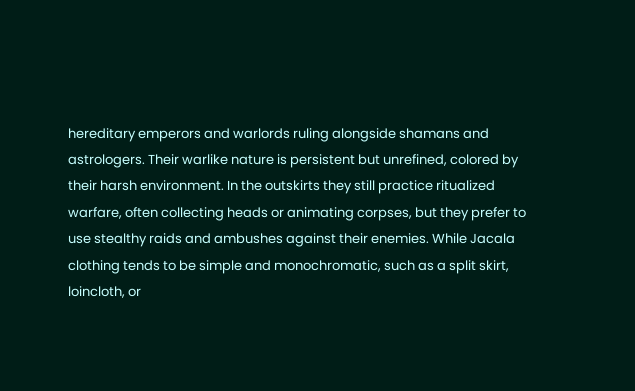hereditary emperors and warlords ruling alongside shamans and astrologers. Their warlike nature is persistent but unrefined, colored by their harsh environment. In the outskirts they still practice ritualized warfare, often collecting heads or animating corpses, but they prefer to use stealthy raids and ambushes against their enemies. While Jacala clothing tends to be simple and monochromatic, such as a split skirt, loincloth, or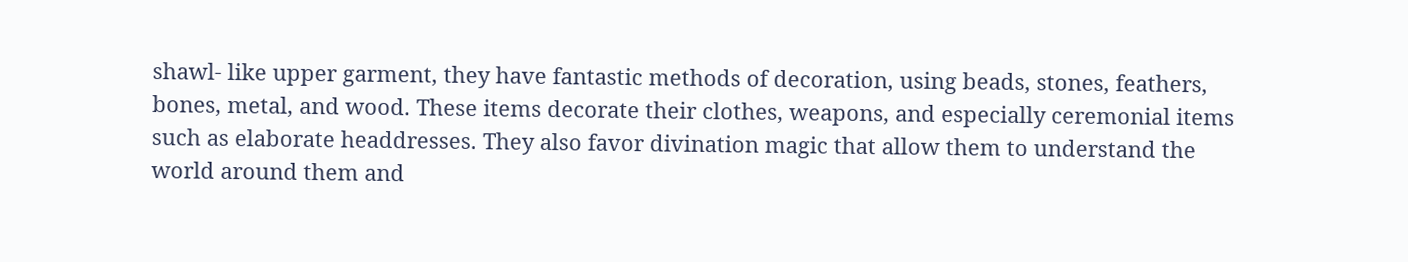shawl- like upper garment, they have fantastic methods of decoration, using beads, stones, feathers, bones, metal, and wood. These items decorate their clothes, weapons, and especially ceremonial items such as elaborate headdresses. They also favor divination magic that allow them to understand the world around them and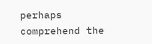perhaps comprehend the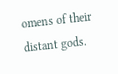omens of their distant gods.